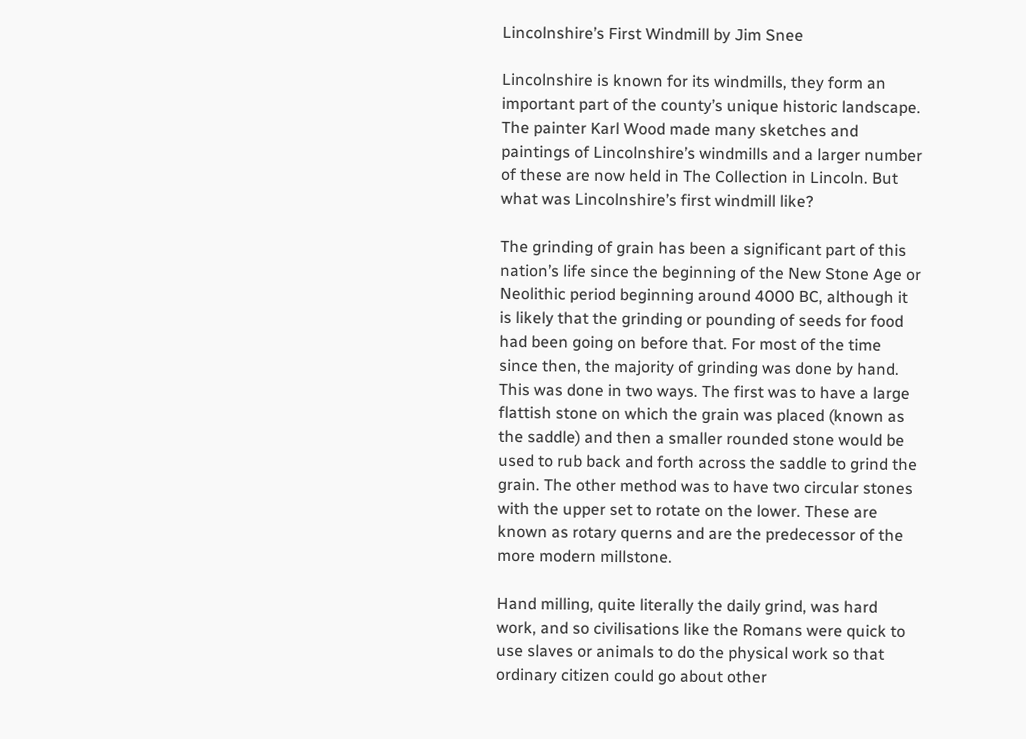Lincolnshire’s First Windmill by Jim Snee

Lincolnshire is known for its windmills, they form an important part of the county’s unique historic landscape. The painter Karl Wood made many sketches and paintings of Lincolnshire’s windmills and a larger number of these are now held in The Collection in Lincoln. But what was Lincolnshire’s first windmill like?

The grinding of grain has been a significant part of this nation’s life since the beginning of the New Stone Age or Neolithic period beginning around 4000 BC, although it is likely that the grinding or pounding of seeds for food had been going on before that. For most of the time since then, the majority of grinding was done by hand. This was done in two ways. The first was to have a large flattish stone on which the grain was placed (known as the saddle) and then a smaller rounded stone would be used to rub back and forth across the saddle to grind the grain. The other method was to have two circular stones with the upper set to rotate on the lower. These are known as rotary querns and are the predecessor of the more modern millstone.

Hand milling, quite literally the daily grind, was hard work, and so civilisations like the Romans were quick to use slaves or animals to do the physical work so that ordinary citizen could go about other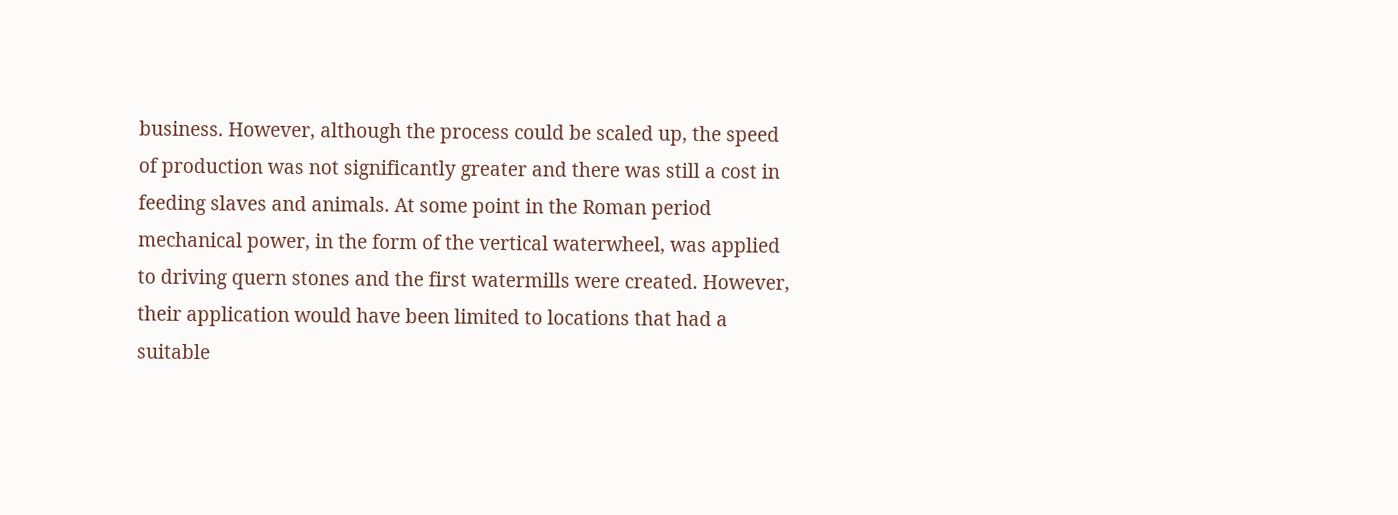business. However, although the process could be scaled up, the speed of production was not significantly greater and there was still a cost in feeding slaves and animals. At some point in the Roman period mechanical power, in the form of the vertical waterwheel, was applied to driving quern stones and the first watermills were created. However, their application would have been limited to locations that had a suitable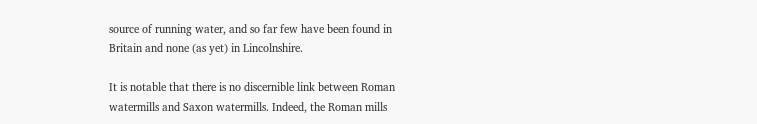source of running water, and so far few have been found in Britain and none (as yet) in Lincolnshire.

It is notable that there is no discernible link between Roman watermills and Saxon watermills. Indeed, the Roman mills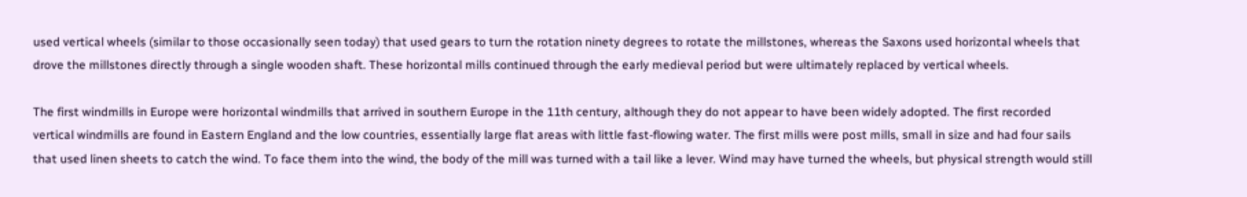used vertical wheels (similar to those occasionally seen today) that used gears to turn the rotation ninety degrees to rotate the millstones, whereas the Saxons used horizontal wheels that drove the millstones directly through a single wooden shaft. These horizontal mills continued through the early medieval period but were ultimately replaced by vertical wheels.

The first windmills in Europe were horizontal windmills that arrived in southern Europe in the 11th century, although they do not appear to have been widely adopted. The first recorded vertical windmills are found in Eastern England and the low countries, essentially large flat areas with little fast-flowing water. The first mills were post mills, small in size and had four sails that used linen sheets to catch the wind. To face them into the wind, the body of the mill was turned with a tail like a lever. Wind may have turned the wheels, but physical strength would still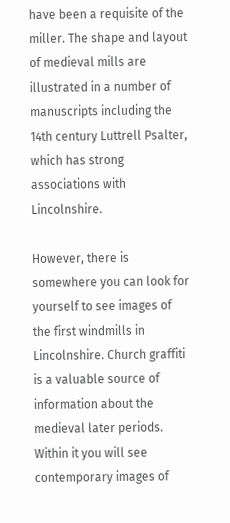have been a requisite of the miller. The shape and layout of medieval mills are illustrated in a number of manuscripts including the 14th century Luttrell Psalter, which has strong associations with Lincolnshire.

However, there is somewhere you can look for yourself to see images of the first windmills in Lincolnshire. Church graffiti is a valuable source of information about the medieval later periods. Within it you will see contemporary images of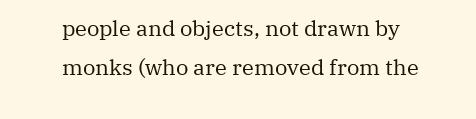people and objects, not drawn by monks (who are removed from the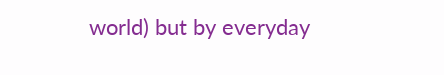world) but by everyday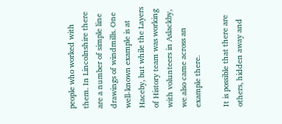people who worked with them. In Lincolnshire there are a number of simple line drawings of windmills. One well-known example is at Haceby, but while the Layers of History team was working with volunteers in Aslackby, we also came across an example there.

It is possible that there are others, hidden away and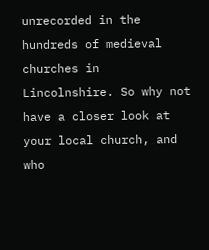unrecorded in the hundreds of medieval churches in Lincolnshire. So why not have a closer look at your local church, and who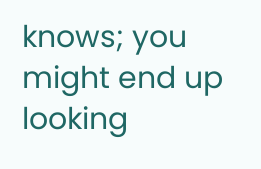knows; you might end up looking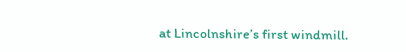at Lincolnshire’s first windmill.